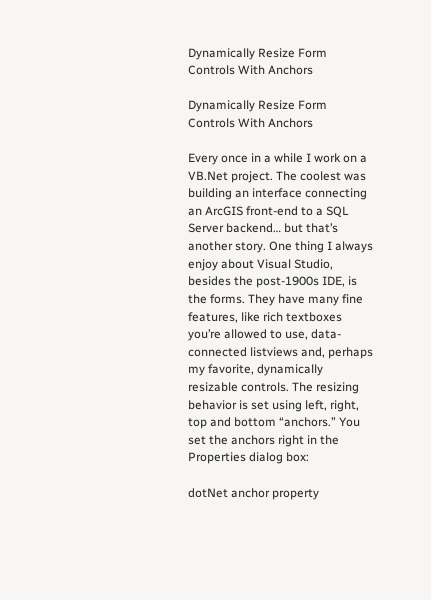Dynamically Resize Form Controls With Anchors

Dynamically Resize Form Controls With Anchors

Every once in a while I work on a VB.Net project. The coolest was building an interface connecting an ArcGIS front-end to a SQL Server backend… but that’s another story. One thing I always enjoy about Visual Studio, besides the post-1900s IDE, is the forms. They have many fine features, like rich textboxes you’re allowed to use, data-connected listviews and, perhaps my favorite, dynamically resizable controls. The resizing behavior is set using left, right, top and bottom “anchors.” You set the anchors right in the Properties dialog box:

dotNet anchor property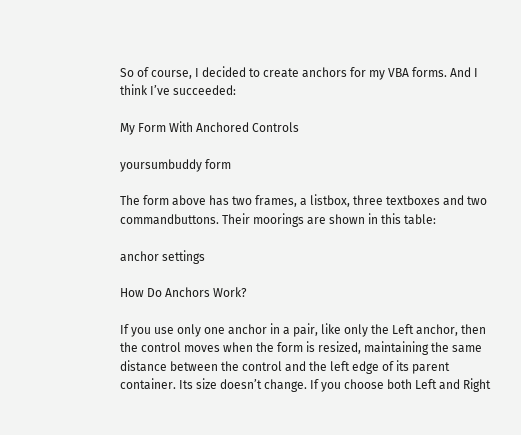So of course, I decided to create anchors for my VBA forms. And I think I’ve succeeded:

My Form With Anchored Controls

yoursumbuddy form

The form above has two frames, a listbox, three textboxes and two commandbuttons. Their moorings are shown in this table:

anchor settings

How Do Anchors Work?

If you use only one anchor in a pair, like only the Left anchor, then the control moves when the form is resized, maintaining the same distance between the control and the left edge of its parent container. Its size doesn’t change. If you choose both Left and Right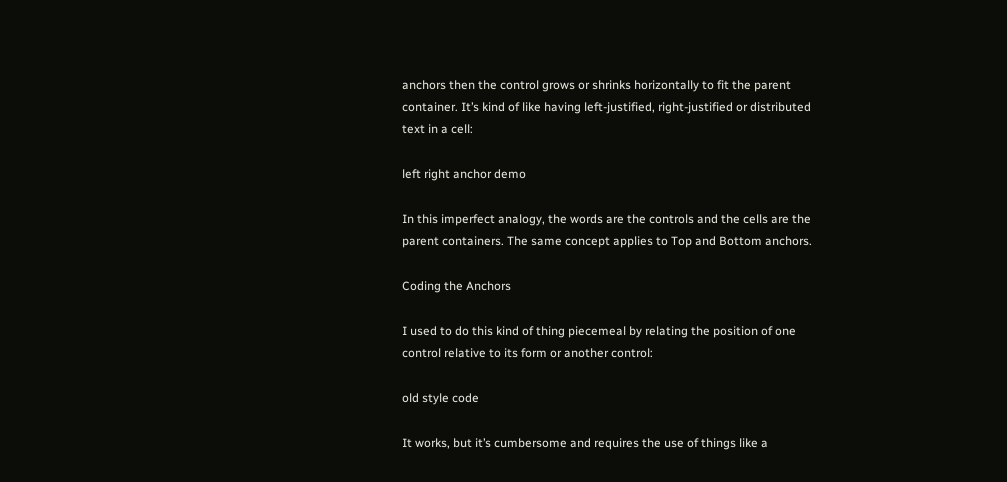anchors then the control grows or shrinks horizontally to fit the parent container. It’s kind of like having left-justified, right-justified or distributed text in a cell:

left right anchor demo

In this imperfect analogy, the words are the controls and the cells are the parent containers. The same concept applies to Top and Bottom anchors.

Coding the Anchors

I used to do this kind of thing piecemeal by relating the position of one control relative to its form or another control:

old style code

It works, but it’s cumbersome and requires the use of things like a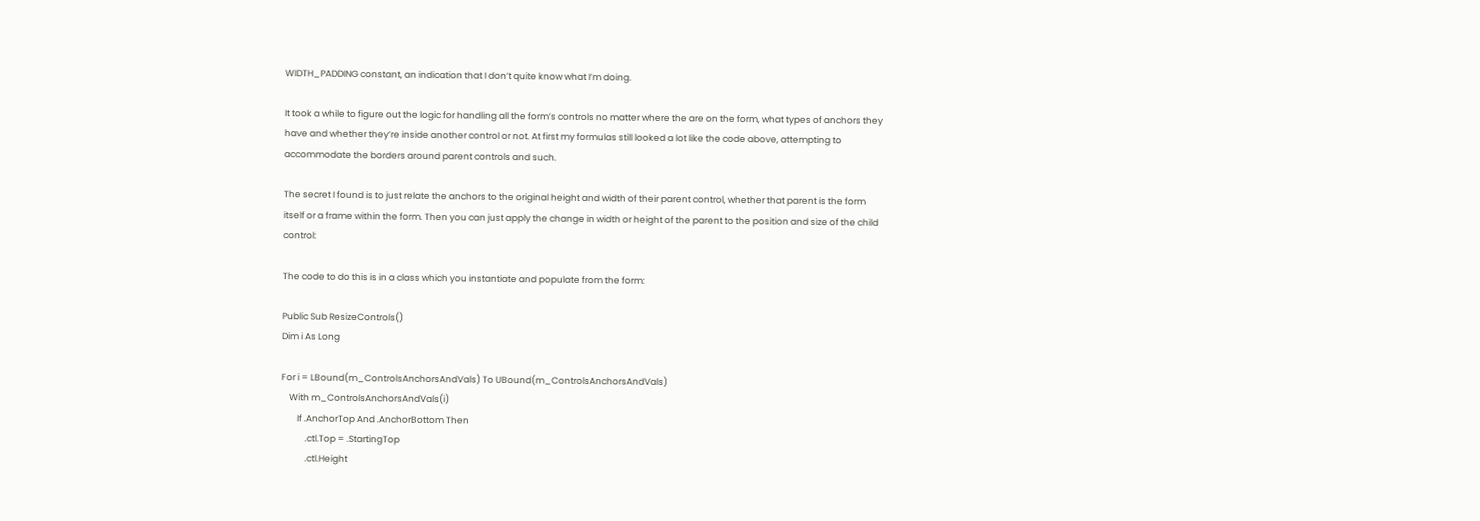WIDTH_PADDING constant, an indication that I don’t quite know what I’m doing.

It took a while to figure out the logic for handling all the form’s controls no matter where the are on the form, what types of anchors they have and whether they’re inside another control or not. At first my formulas still looked a lot like the code above, attempting to accommodate the borders around parent controls and such.

The secret I found is to just relate the anchors to the original height and width of their parent control, whether that parent is the form itself or a frame within the form. Then you can just apply the change in width or height of the parent to the position and size of the child control:

The code to do this is in a class which you instantiate and populate from the form:

Public Sub ResizeControls()
Dim i As Long

For i = LBound(m_ControlsAnchorsAndVals) To UBound(m_ControlsAnchorsAndVals)
    With m_ControlsAnchorsAndVals(i)
        If .AnchorTop And .AnchorBottom Then
            .ctl.Top = .StartingTop
            .ctl.Height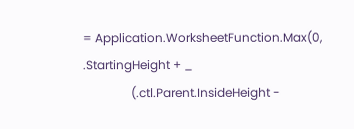= Application.WorksheetFunction.Max(0, .StartingHeight + _
                (.ctl.Parent.InsideHeight -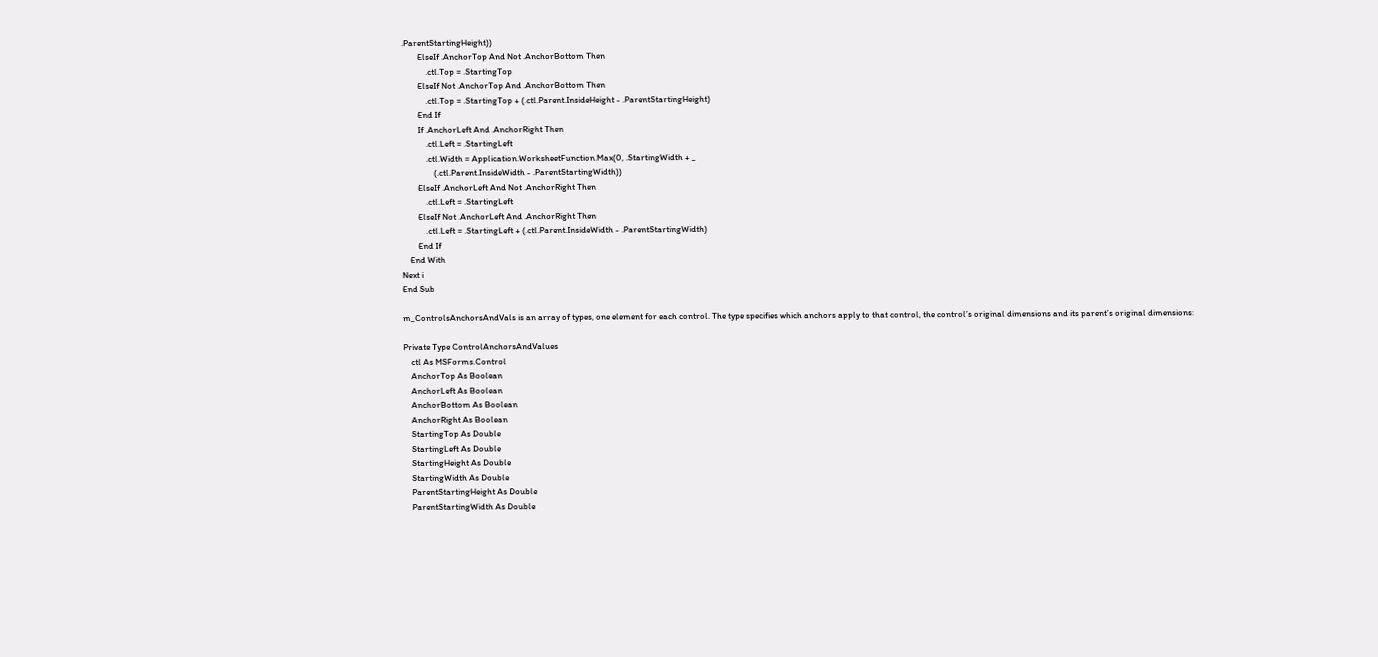.ParentStartingHeight))
        ElseIf .AnchorTop And Not .AnchorBottom Then
            .ctl.Top = .StartingTop
        ElseIf Not .AnchorTop And .AnchorBottom Then
            .ctl.Top = .StartingTop + (.ctl.Parent.InsideHeight - .ParentStartingHeight)
        End If
        If .AnchorLeft And .AnchorRight Then
            .ctl.Left = .StartingLeft
            .ctl.Width = Application.WorksheetFunction.Max(0, .StartingWidth + _
                (.ctl.Parent.InsideWidth - .ParentStartingWidth))
        ElseIf .AnchorLeft And Not .AnchorRight Then
            .ctl.Left = .StartingLeft
        ElseIf Not .AnchorLeft And .AnchorRight Then
            .ctl.Left = .StartingLeft + (.ctl.Parent.InsideWidth - .ParentStartingWidth)
        End If
    End With
Next i
End Sub

m_ControlsAnchorsAndVals is an array of types, one element for each control. The type specifies which anchors apply to that control, the control’s original dimensions and its parent’s original dimensions:

Private Type ControlAnchorsAndValues
    ctl As MSForms.Control
    AnchorTop As Boolean
    AnchorLeft As Boolean
    AnchorBottom As Boolean
    AnchorRight As Boolean
    StartingTop As Double
    StartingLeft As Double
    StartingHeight As Double
    StartingWidth As Double
    ParentStartingHeight As Double
    ParentStartingWidth As Double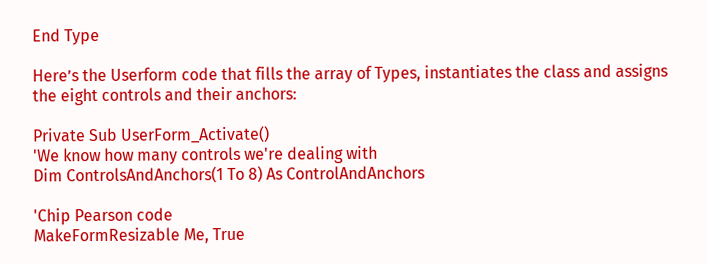End Type

Here’s the Userform code that fills the array of Types, instantiates the class and assigns the eight controls and their anchors:

Private Sub UserForm_Activate()
'We know how many controls we're dealing with
Dim ControlsAndAnchors(1 To 8) As ControlAndAnchors

'Chip Pearson code
MakeFormResizable Me, True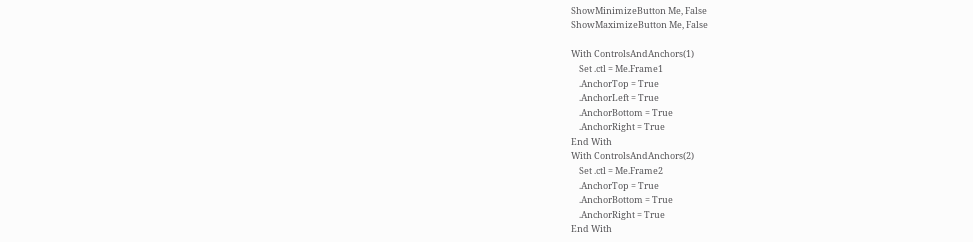ShowMinimizeButton Me, False
ShowMaximizeButton Me, False

With ControlsAndAnchors(1)
    Set .ctl = Me.Frame1
    .AnchorTop = True
    .AnchorLeft = True
    .AnchorBottom = True
    .AnchorRight = True
End With
With ControlsAndAnchors(2)
    Set .ctl = Me.Frame2
    .AnchorTop = True
    .AnchorBottom = True
    .AnchorRight = True
End With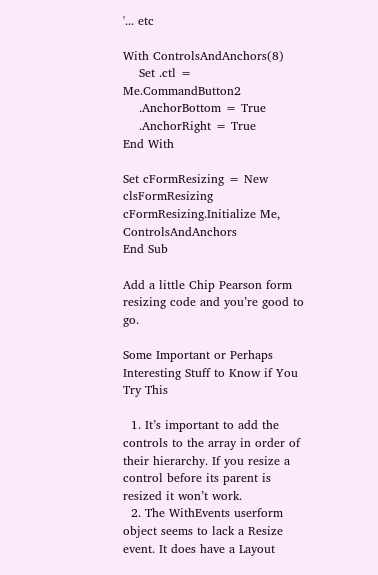'... etc

With ControlsAndAnchors(8)
    Set .ctl = Me.CommandButton2
    .AnchorBottom = True
    .AnchorRight = True
End With

Set cFormResizing = New clsFormResizing
cFormResizing.Initialize Me, ControlsAndAnchors
End Sub

Add a little Chip Pearson form resizing code and you’re good to go.

Some Important or Perhaps Interesting Stuff to Know if You Try This

  1. It’s important to add the controls to the array in order of their hierarchy. If you resize a control before its parent is resized it won’t work.
  2. The WithEvents userform object seems to lack a Resize event. It does have a Layout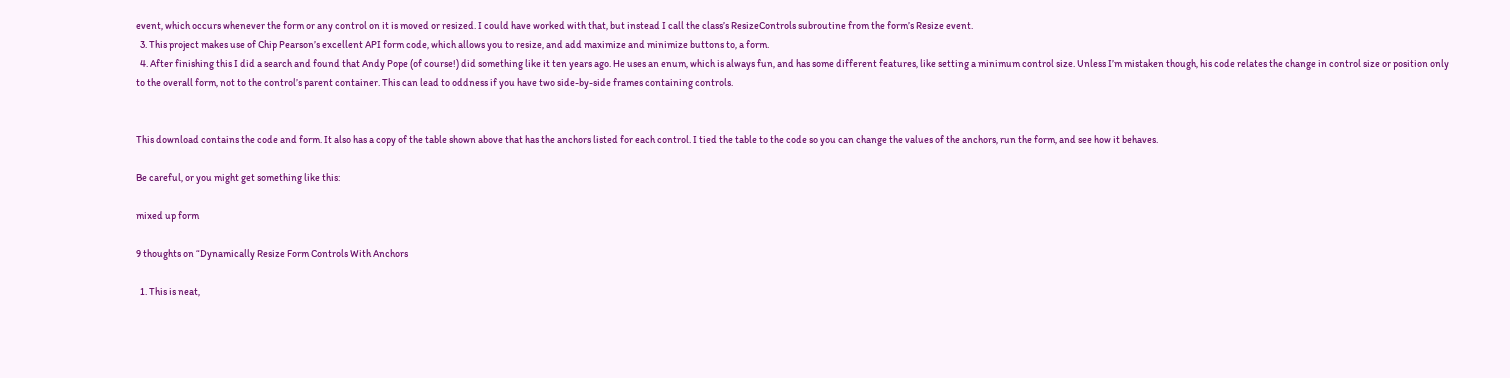event, which occurs whenever the form or any control on it is moved or resized. I could have worked with that, but instead I call the class’s ResizeControls subroutine from the form’s Resize event.
  3. This project makes use of Chip Pearson’s excellent API form code, which allows you to resize, and add maximize and minimize buttons to, a form.
  4. After finishing this I did a search and found that Andy Pope (of course!) did something like it ten years ago. He uses an enum, which is always fun, and has some different features, like setting a minimum control size. Unless I’m mistaken though, his code relates the change in control size or position only to the overall form, not to the control’s parent container. This can lead to oddness if you have two side-by-side frames containing controls.


This download contains the code and form. It also has a copy of the table shown above that has the anchors listed for each control. I tied the table to the code so you can change the values of the anchors, run the form, and see how it behaves.

Be careful, or you might get something like this:

mixed up form

9 thoughts on “Dynamically Resize Form Controls With Anchors

  1. This is neat,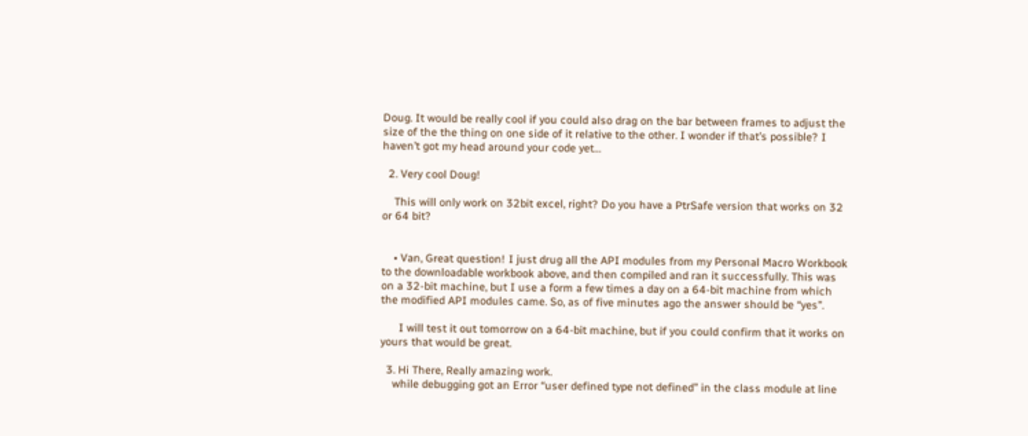Doug. It would be really cool if you could also drag on the bar between frames to adjust the size of the the thing on one side of it relative to the other. I wonder if that’s possible? I haven’t got my head around your code yet…

  2. Very cool Doug!

    This will only work on 32bit excel, right? Do you have a PtrSafe version that works on 32 or 64 bit?


    • Van, Great question! I just drug all the API modules from my Personal Macro Workbook to the downloadable workbook above, and then compiled and ran it successfully. This was on a 32-bit machine, but I use a form a few times a day on a 64-bit machine from which the modified API modules came. So, as of five minutes ago the answer should be “yes”.

      I will test it out tomorrow on a 64-bit machine, but if you could confirm that it works on yours that would be great.

  3. Hi There, Really amazing work.
    while debugging got an Error “user defined type not defined” in the class module at line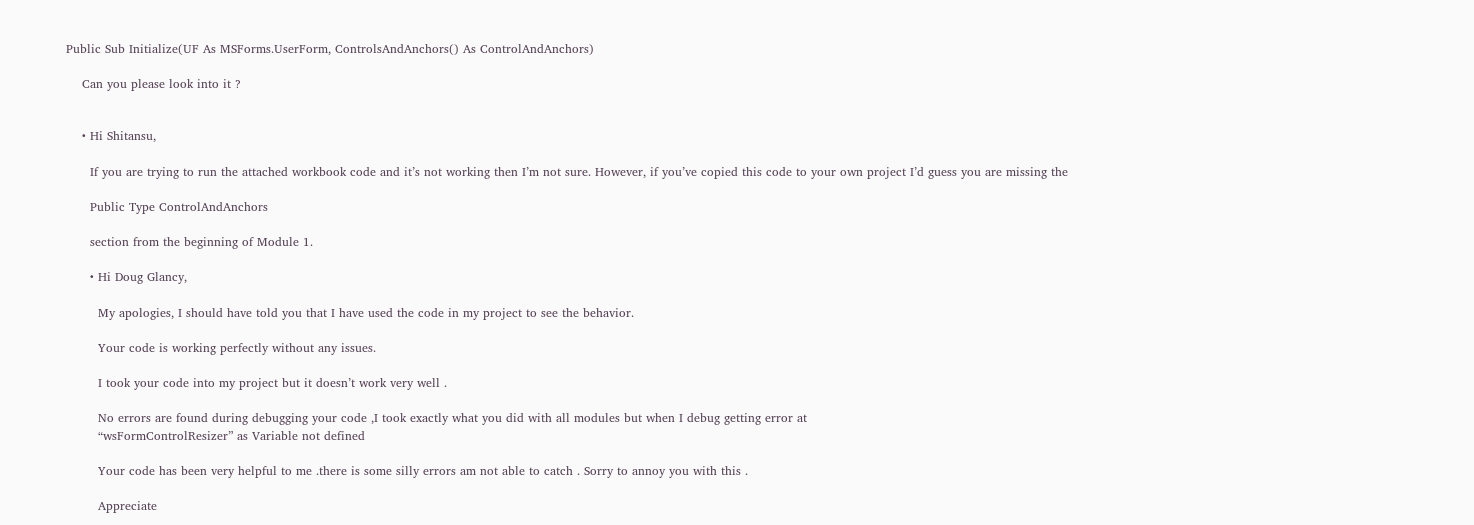Public Sub Initialize(UF As MSForms.UserForm, ControlsAndAnchors() As ControlAndAnchors)

    Can you please look into it ?


    • Hi Shitansu,

      If you are trying to run the attached workbook code and it’s not working then I’m not sure. However, if you’ve copied this code to your own project I’d guess you are missing the

      Public Type ControlAndAnchors

      section from the beginning of Module 1.

      • Hi Doug Glancy,

        My apologies, I should have told you that I have used the code in my project to see the behavior.

        Your code is working perfectly without any issues.

        I took your code into my project but it doesn’t work very well .

        No errors are found during debugging your code ,I took exactly what you did with all modules but when I debug getting error at
        “wsFormControlResizer” as Variable not defined

        Your code has been very helpful to me .there is some silly errors am not able to catch . Sorry to annoy you with this .

        Appreciate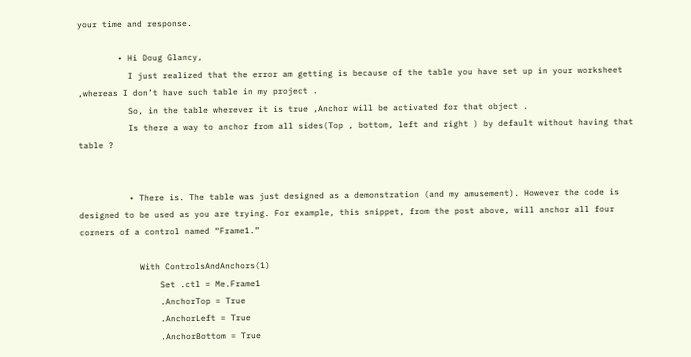your time and response.

        • Hi Doug Glancy,
          I just realized that the error am getting is because of the table you have set up in your worksheet ,whereas I don’t have such table in my project .
          So, in the table wherever it is true ,Anchor will be activated for that object .
          Is there a way to anchor from all sides(Top , bottom, left and right ) by default without having that table ?


          • There is. The table was just designed as a demonstration (and my amusement). However the code is designed to be used as you are trying. For example, this snippet, from the post above, will anchor all four corners of a control named “Frame1.”

            With ControlsAndAnchors(1)
                Set .ctl = Me.Frame1
                .AnchorTop = True
                .AnchorLeft = True
                .AnchorBottom = True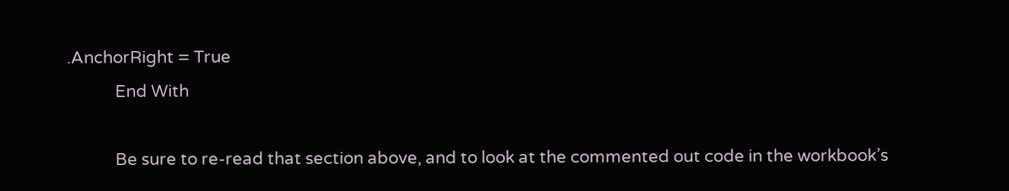.AnchorRight = True
            End With

            Be sure to re-read that section above, and to look at the commented out code in the workbook’s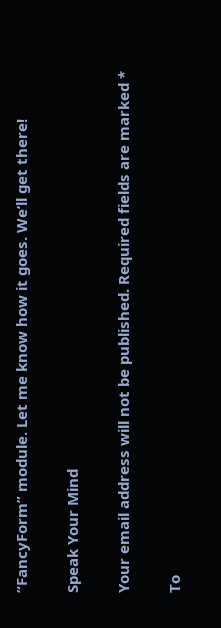“FancyForm” module. Let me know how it goes. We’ll get there!

Speak Your Mind

Your email address will not be published. Required fields are marked *

To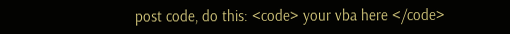post code, do this: <code> your vba here </code>